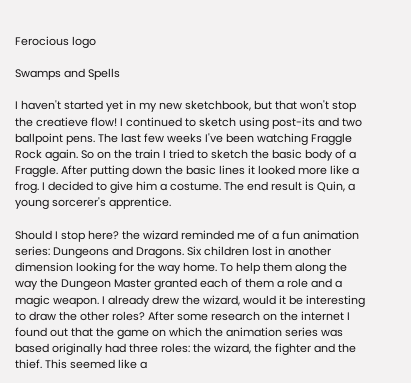Ferocious logo

Swamps and Spells

I haven't started yet in my new sketchbook, but that won't stop the creatieve flow! I continued to sketch using post-its and two ballpoint pens. The last few weeks I've been watching Fraggle Rock again. So on the train I tried to sketch the basic body of a Fraggle. After putting down the basic lines it looked more like a frog. I decided to give him a costume. The end result is Quin, a young sorcerer's apprentice.

Should I stop here? the wizard reminded me of a fun animation series: Dungeons and Dragons. Six children lost in another dimension looking for the way home. To help them along the way the Dungeon Master granted each of them a role and a magic weapon. I already drew the wizard, would it be interesting to draw the other roles? After some research on the internet I found out that the game on which the animation series was based originally had three roles: the wizard, the fighter and the thief. This seemed like a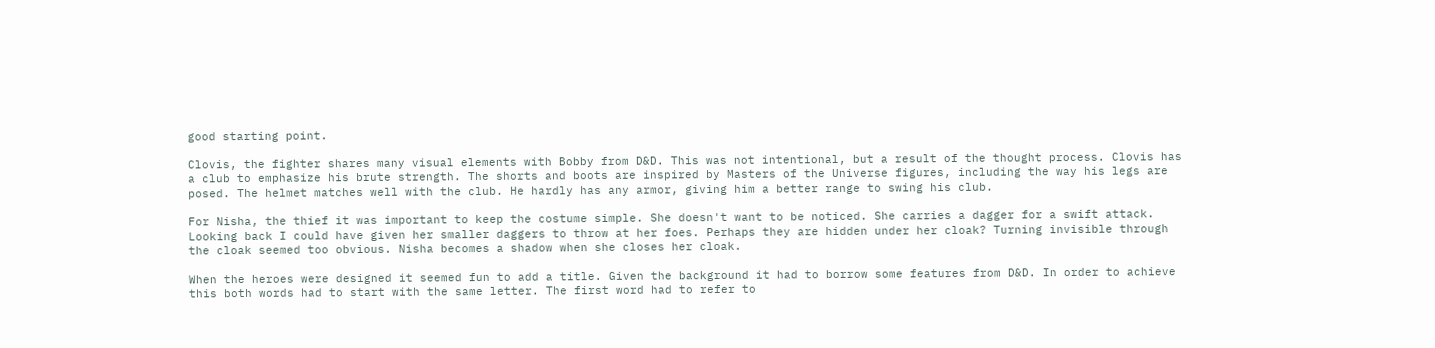good starting point.

Clovis, the fighter shares many visual elements with Bobby from D&D. This was not intentional, but a result of the thought process. Clovis has a club to emphasize his brute strength. The shorts and boots are inspired by Masters of the Universe figures, including the way his legs are posed. The helmet matches well with the club. He hardly has any armor, giving him a better range to swing his club.

For Nisha, the thief it was important to keep the costume simple. She doesn't want to be noticed. She carries a dagger for a swift attack. Looking back I could have given her smaller daggers to throw at her foes. Perhaps they are hidden under her cloak? Turning invisible through the cloak seemed too obvious. Nisha becomes a shadow when she closes her cloak.

When the heroes were designed it seemed fun to add a title. Given the background it had to borrow some features from D&D. In order to achieve this both words had to start with the same letter. The first word had to refer to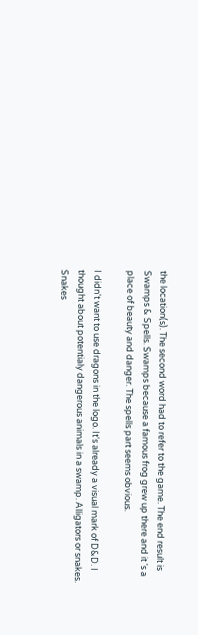the location(s). The second word had to refer to the game. The end result is Swamps & Spells. Swamps because a famous frog grew up there and it 's a place of beauty and danger. The spells part seems obvious.

I didn't want to use dragons in the logo. It's already a visual mark of D&D. I thought about potentialy dangerous animals in a swamp. Alligators or snakes. Snakes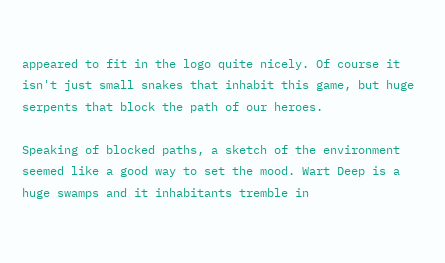appeared to fit in the logo quite nicely. Of course it isn't just small snakes that inhabit this game, but huge serpents that block the path of our heroes.

Speaking of blocked paths, a sketch of the environment seemed like a good way to set the mood. Wart Deep is a huge swamps and it inhabitants tremble in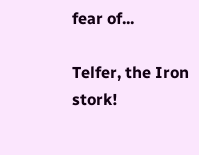fear of...

Telfer, the Iron stork!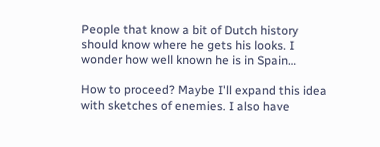People that know a bit of Dutch history should know where he gets his looks. I wonder how well known he is in Spain…

How to proceed? Maybe I'll expand this idea with sketches of enemies. I also have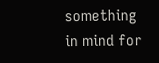something in mind for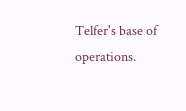Telfer's base of operations.